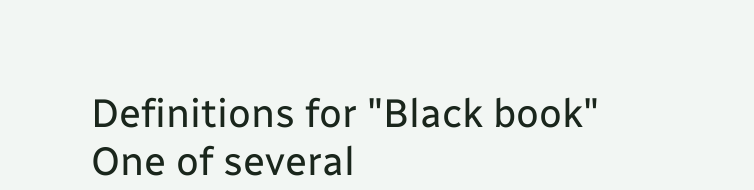Definitions for "Black book"
One of several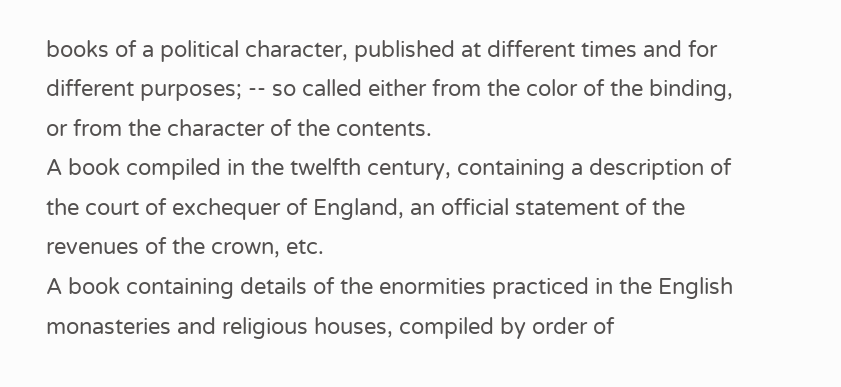books of a political character, published at different times and for different purposes; -- so called either from the color of the binding, or from the character of the contents.
A book compiled in the twelfth century, containing a description of the court of exchequer of England, an official statement of the revenues of the crown, etc.
A book containing details of the enormities practiced in the English monasteries and religious houses, compiled by order of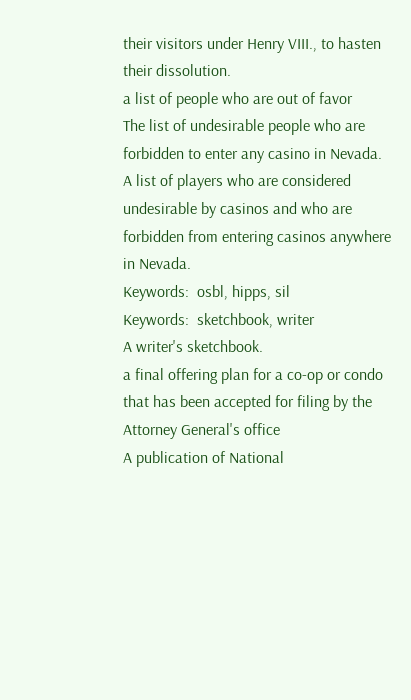their visitors under Henry VIII., to hasten their dissolution.
a list of people who are out of favor
The list of undesirable people who are forbidden to enter any casino in Nevada.
A list of players who are considered undesirable by casinos and who are forbidden from entering casinos anywhere in Nevada.
Keywords:  osbl, hipps, sil
Keywords:  sketchbook, writer
A writer's sketchbook.
a final offering plan for a co-op or condo that has been accepted for filing by the Attorney General's office
A publication of National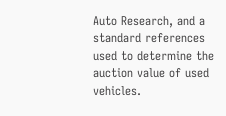Auto Research, and a standard references used to determine the auction value of used vehicles.